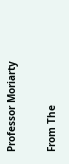Professor Moriarty

From The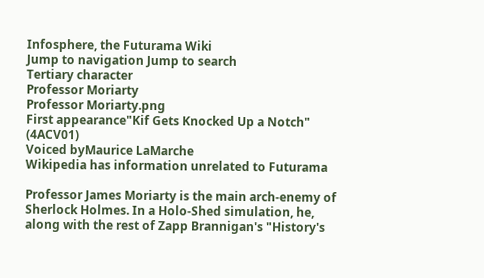Infosphere, the Futurama Wiki
Jump to navigation Jump to search
Tertiary character
Professor Moriarty
Professor Moriarty.png
First appearance"Kif Gets Knocked Up a Notch" (4ACV01)
Voiced byMaurice LaMarche
Wikipedia has information unrelated to Futurama

Professor James Moriarty is the main arch-enemy of Sherlock Holmes. In a Holo-Shed simulation, he, along with the rest of Zapp Brannigan's "History's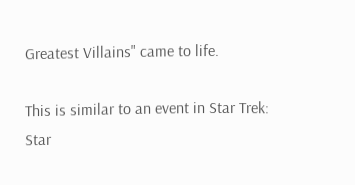Greatest Villains" came to life.

This is similar to an event in Star Trek: Star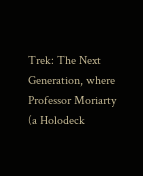Trek: The Next Generation, where Professor Moriarty (a Holodeck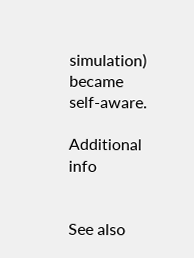simulation) became self-aware.

Additional info


See also